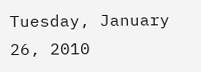Tuesday, January 26, 2010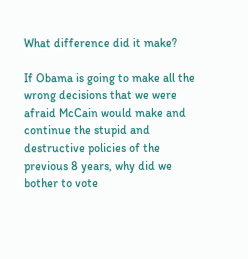What difference did it make?

If Obama is going to make all the wrong decisions that we were afraid McCain would make and continue the stupid and destructive policies of the previous 8 years, why did we bother to vote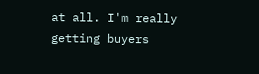at all. I'm really getting buyers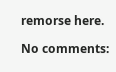remorse here.

No comments: